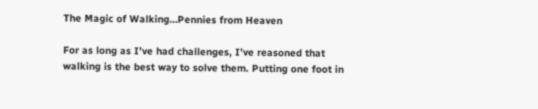The Magic of Walking…Pennies from Heaven

For as long as I’ve had challenges, I’ve reasoned that walking is the best way to solve them. Putting one foot in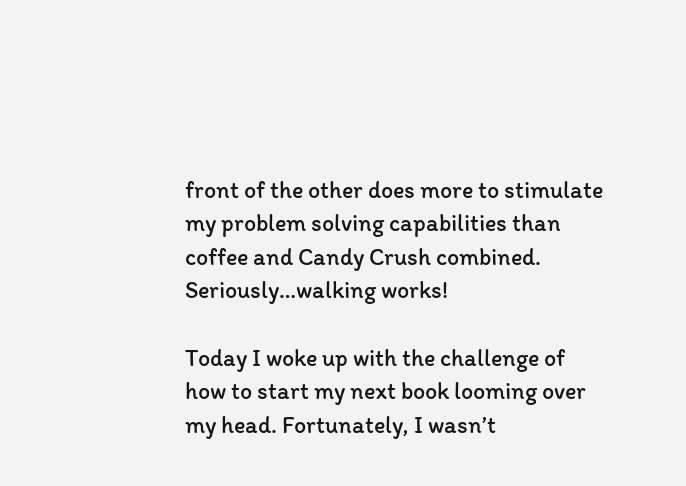front of the other does more to stimulate my problem solving capabilities than coffee and Candy Crush combined. Seriously…walking works!

Today I woke up with the challenge of how to start my next book looming over my head. Fortunately, I wasn’t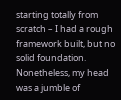starting totally from scratch – I had a rough framework built, but no solid foundation. Nonetheless, my head was a jumble of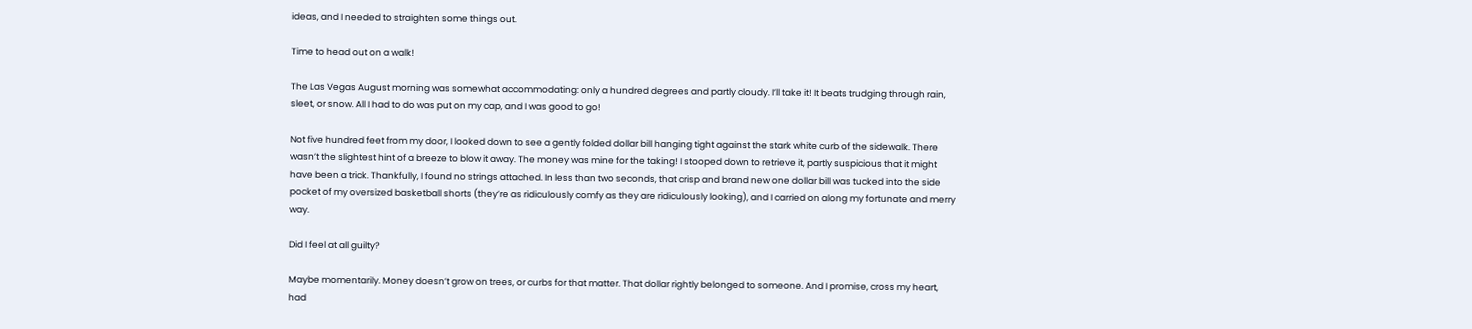ideas, and I needed to straighten some things out.

Time to head out on a walk!

The Las Vegas August morning was somewhat accommodating: only a hundred degrees and partly cloudy. I’ll take it! It beats trudging through rain, sleet, or snow. All I had to do was put on my cap, and I was good to go!

Not five hundred feet from my door, I looked down to see a gently folded dollar bill hanging tight against the stark white curb of the sidewalk. There wasn’t the slightest hint of a breeze to blow it away. The money was mine for the taking! I stooped down to retrieve it, partly suspicious that it might have been a trick. Thankfully, I found no strings attached. In less than two seconds, that crisp and brand new one dollar bill was tucked into the side pocket of my oversized basketball shorts (they’re as ridiculously comfy as they are ridiculously looking), and I carried on along my fortunate and merry way.

Did I feel at all guilty?

Maybe momentarily. Money doesn’t grow on trees, or curbs for that matter. That dollar rightly belonged to someone. And I promise, cross my heart, had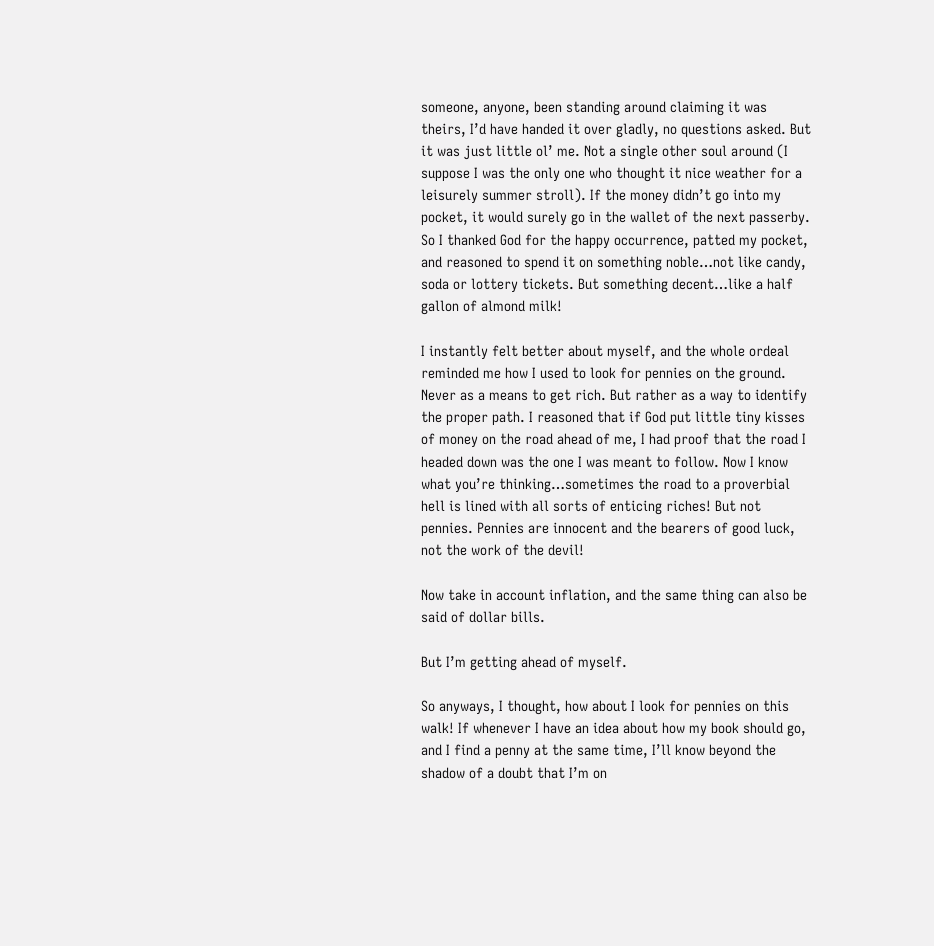someone, anyone, been standing around claiming it was theirs, I’d have handed it over gladly, no questions asked. But it was just little ol’ me. Not a single other soul around (I suppose I was the only one who thought it nice weather for a leisurely summer stroll). If the money didn’t go into my pocket, it would surely go in the wallet of the next passerby. So I thanked God for the happy occurrence, patted my pocket, and reasoned to spend it on something noble…not like candy, soda or lottery tickets. But something decent…like a half gallon of almond milk!

I instantly felt better about myself, and the whole ordeal reminded me how I used to look for pennies on the ground. Never as a means to get rich. But rather as a way to identify the proper path. I reasoned that if God put little tiny kisses of money on the road ahead of me, I had proof that the road I headed down was the one I was meant to follow. Now I know what you’re thinking…sometimes the road to a proverbial hell is lined with all sorts of enticing riches! But not pennies. Pennies are innocent and the bearers of good luck, not the work of the devil!

Now take in account inflation, and the same thing can also be said of dollar bills.

But I’m getting ahead of myself.

So anyways, I thought, how about I look for pennies on this walk! If whenever I have an idea about how my book should go, and I find a penny at the same time, I’ll know beyond the shadow of a doubt that I’m on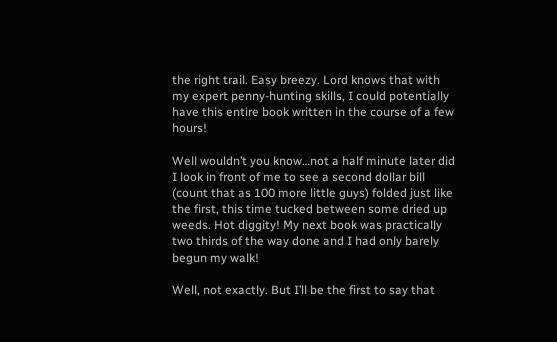the right trail. Easy breezy. Lord knows that with my expert penny-hunting skills, I could potentially have this entire book written in the course of a few hours!

Well wouldn’t you know…not a half minute later did I look in front of me to see a second dollar bill (count that as 100 more little guys) folded just like the first, this time tucked between some dried up weeds. Hot diggity! My next book was practically two thirds of the way done and I had only barely begun my walk!

Well, not exactly. But I’ll be the first to say that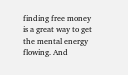finding free money is a great way to get the mental energy flowing. And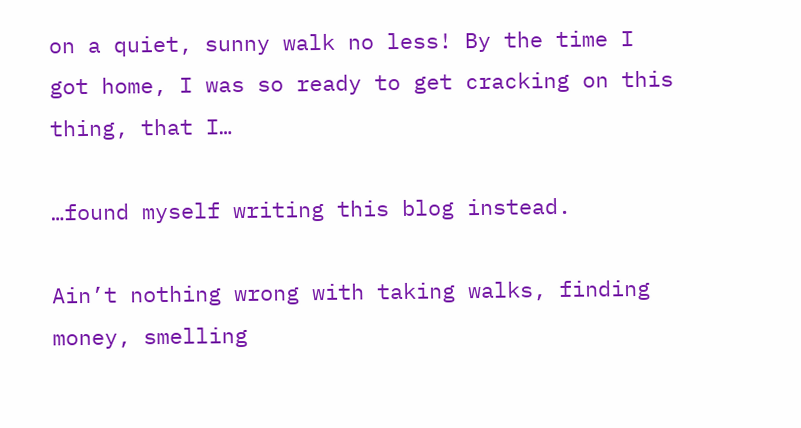on a quiet, sunny walk no less! By the time I got home, I was so ready to get cracking on this thing, that I…

…found myself writing this blog instead.

Ain’t nothing wrong with taking walks, finding money, smelling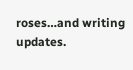roses…and writing updates.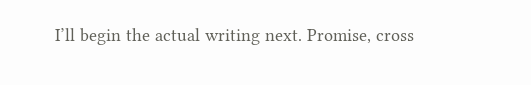I’ll begin the actual writing next. Promise, cross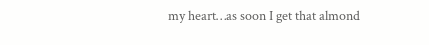my heart…as soon I get that almond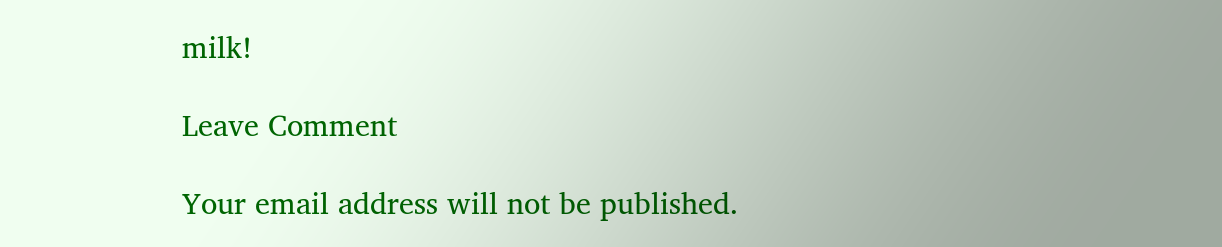milk!

Leave Comment

Your email address will not be published.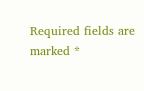Required fields are marked *